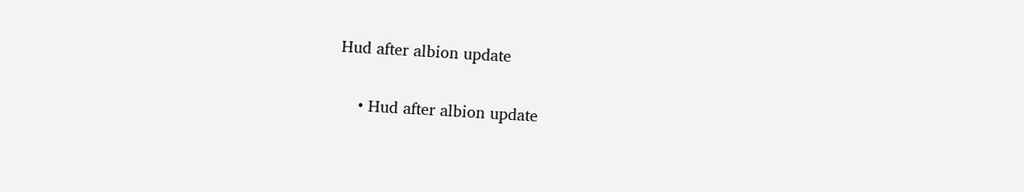Hud after albion update

    • Hud after albion update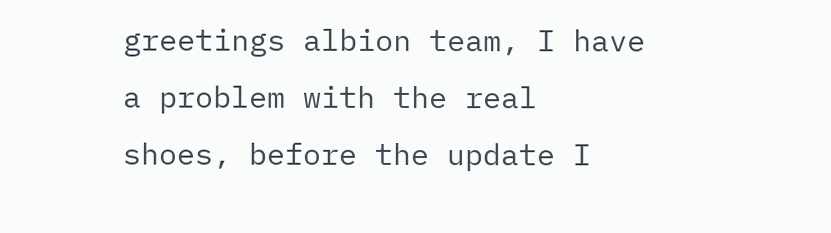greetings albion team, I have a problem with the real shoes, before the update I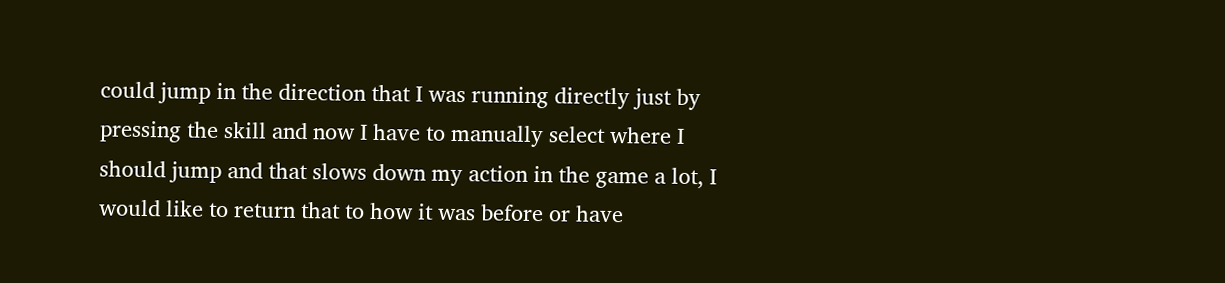could jump in the direction that I was running directly just by pressing the skill and now I have to manually select where I should jump and that slows down my action in the game a lot, I would like to return that to how it was before or have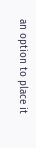an option to place it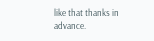like that thanks in advance.